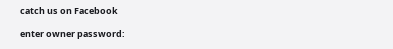catch us on Facebook

enter owner password: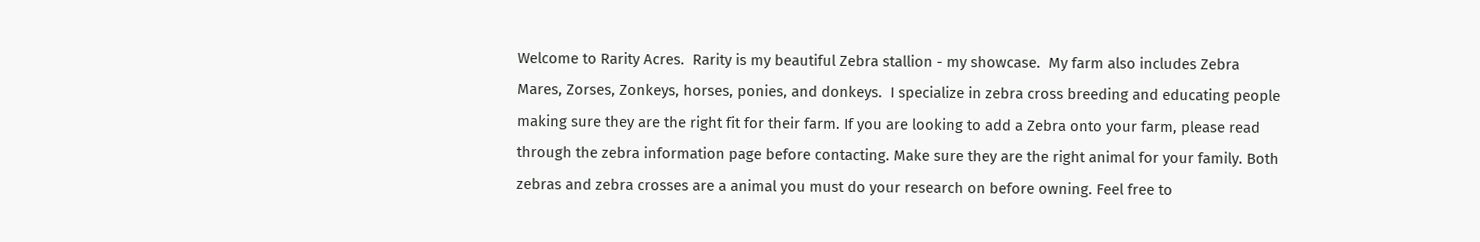Welcome to Rarity Acres.  Rarity is my beautiful Zebra stallion - my showcase.  My farm also includes Zebra Mares, Zorses, Zonkeys, horses, ponies, and donkeys.  I specialize in zebra cross breeding and educating people making sure they are the right fit for their farm. If you are looking to add a Zebra onto your farm, please read through the zebra information page before contacting. Make sure they are the right animal for your family. Both zebras and zebra crosses are a animal you must do your research on before owning. Feel free to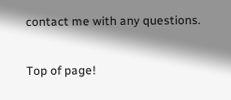contact me with any questions.


Top of page!